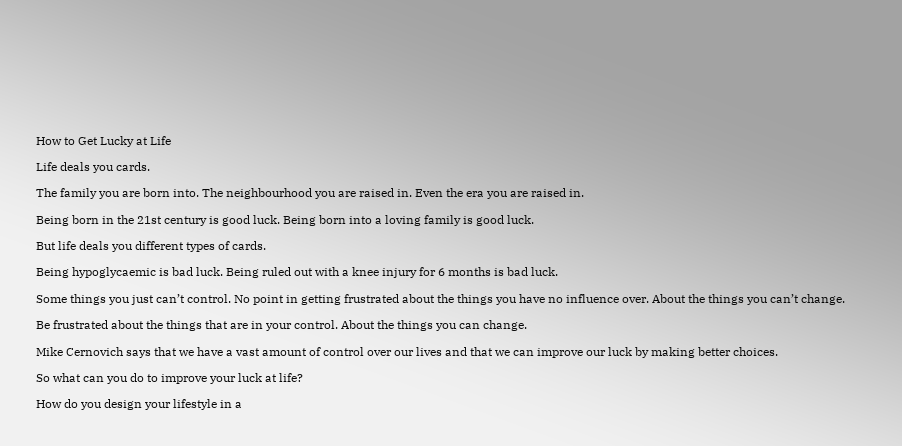How to Get Lucky at Life

Life deals you cards.

The family you are born into. The neighbourhood you are raised in. Even the era you are raised in.

Being born in the 21st century is good luck. Being born into a loving family is good luck.

But life deals you different types of cards.

Being hypoglycaemic is bad luck. Being ruled out with a knee injury for 6 months is bad luck.

Some things you just can’t control. No point in getting frustrated about the things you have no influence over. About the things you can’t change.

Be frustrated about the things that are in your control. About the things you can change.

Mike Cernovich says that we have a vast amount of control over our lives and that we can improve our luck by making better choices.

So what can you do to improve your luck at life?

How do you design your lifestyle in a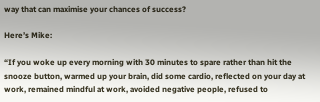way that can maximise your chances of success?

Here’s Mike:

“If you woke up every morning with 30 minutes to spare rather than hit the snooze button, warmed up your brain, did some cardio, reflected on your day at work, remained mindful at work, avoided negative people, refused to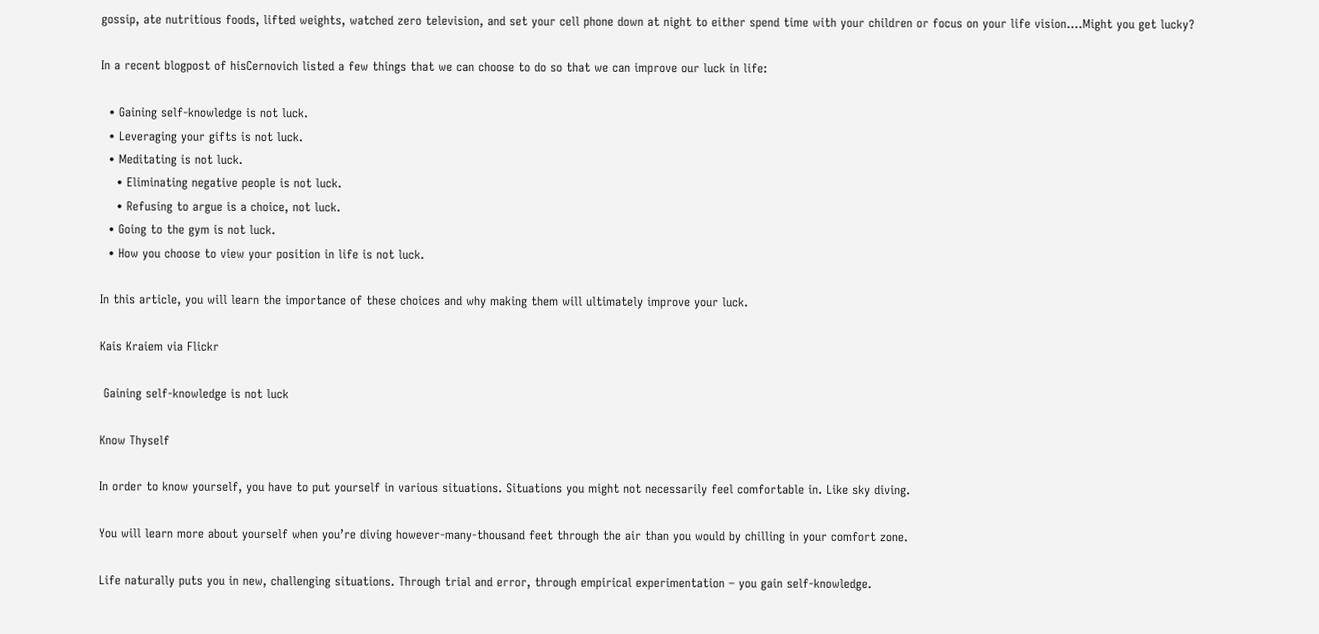gossip, ate nutritious foods, lifted weights, watched zero television, and set your cell phone down at night to either spend time with your children or focus on your life vision….Might you get lucky?

In a recent blogpost of hisCernovich listed a few things that we can choose to do so that we can improve our luck in life:

  • Gaining self-knowledge is not luck.
  • Leveraging your gifts is not luck.
  • Meditating is not luck.
    • Eliminating negative people is not luck.
    • Refusing to argue is a choice, not luck.
  • Going to the gym is not luck.
  • How you choose to view your position in life is not luck.

In this article, you will learn the importance of these choices and why making them will ultimately improve your luck.

Kais Kraiem via Flickr

 Gaining self-knowledge is not luck

Know Thyself

In order to know yourself, you have to put yourself in various situations. Situations you might not necessarily feel comfortable in. Like sky diving.

You will learn more about yourself when you’re diving however-many-thousand feet through the air than you would by chilling in your comfort zone.

Life naturally puts you in new, challenging situations. Through trial and error, through empirical experimentation – you gain self-knowledge.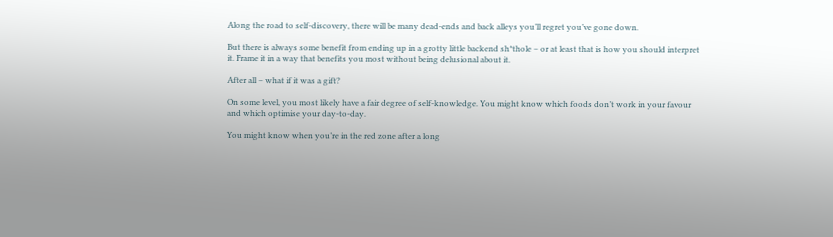Along the road to self-discovery, there will be many dead-ends and back alleys you’ll regret you’ve gone down.

But there is always some benefit from ending up in a grotty little backend sh*thole – or at least that is how you should interpret it. Frame it in a way that benefits you most without being delusional about it.

After all – what if it was a gift?

On some level, you most likely have a fair degree of self-knowledge. You might know which foods don’t work in your favour and which optimise your day-to-day.

You might know when you’re in the red zone after a long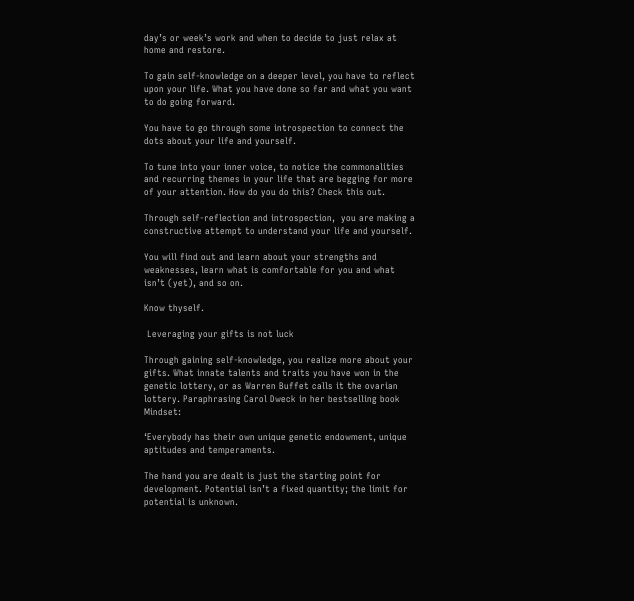day’s or week’s work and when to decide to just relax at home and restore.

To gain self-knowledge on a deeper level, you have to reflect upon your life. What you have done so far and what you want to do going forward.

You have to go through some introspection to connect the dots about your life and yourself.

To tune into your inner voice, to notice the commonalities and recurring themes in your life that are begging for more of your attention. How do you do this? Check this out.

Through self-reflection and introspection,  you are making a constructive attempt to understand your life and yourself.

You will find out and learn about your strengths and weaknesses, learn what is comfortable for you and what isn’t (yet), and so on.

Know thyself.

 Leveraging your gifts is not luck

Through gaining self-knowledge, you realize more about your gifts. What innate talents and traits you have won in the genetic lottery, or as Warren Buffet calls it the ovarian lottery. Paraphrasing Carol Dweck in her bestselling book Mindset:

‘Everybody has their own unique genetic endowment, unique aptitudes and temperaments.

The hand you are dealt is just the starting point for development. Potential isn’t a fixed quantity; the limit for potential is unknown.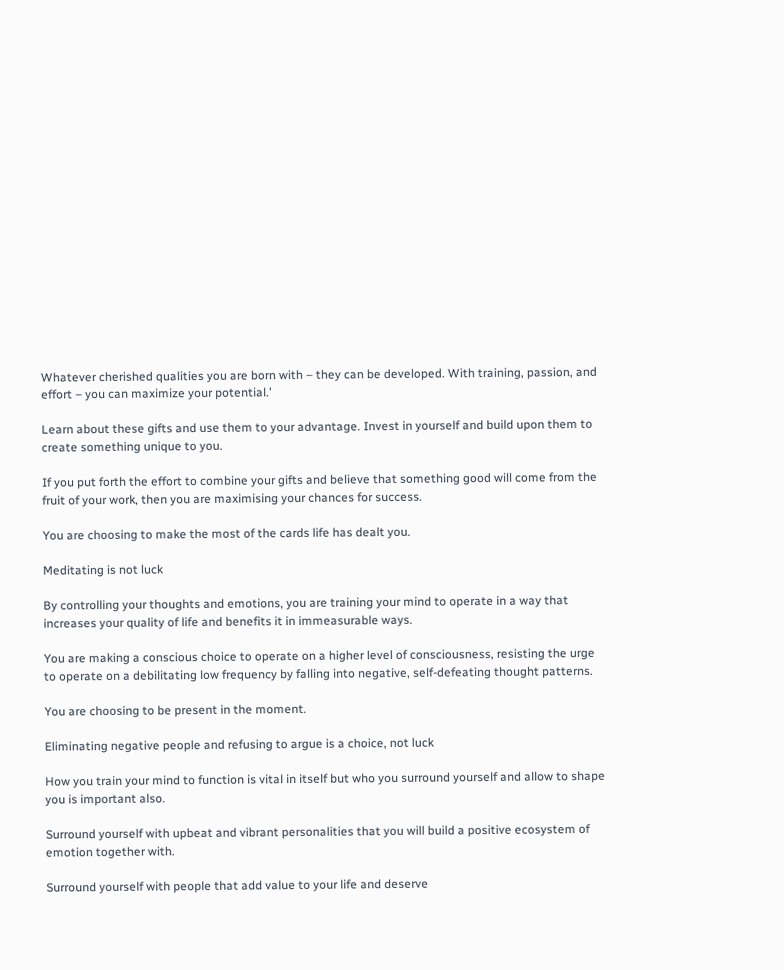Whatever cherished qualities you are born with – they can be developed. With training, passion, and effort – you can maximize your potential.’

Learn about these gifts and use them to your advantage. Invest in yourself and build upon them to create something unique to you.

If you put forth the effort to combine your gifts and believe that something good will come from the fruit of your work, then you are maximising your chances for success.

You are choosing to make the most of the cards life has dealt you.

Meditating is not luck

By controlling your thoughts and emotions, you are training your mind to operate in a way that increases your quality of life and benefits it in immeasurable ways.

You are making a conscious choice to operate on a higher level of consciousness, resisting the urge to operate on a debilitating low frequency by falling into negative, self-defeating thought patterns.

You are choosing to be present in the moment.

Eliminating negative people and refusing to argue is a choice, not luck

How you train your mind to function is vital in itself but who you surround yourself and allow to shape you is important also.

Surround yourself with upbeat and vibrant personalities that you will build a positive ecosystem of emotion together with.

Surround yourself with people that add value to your life and deserve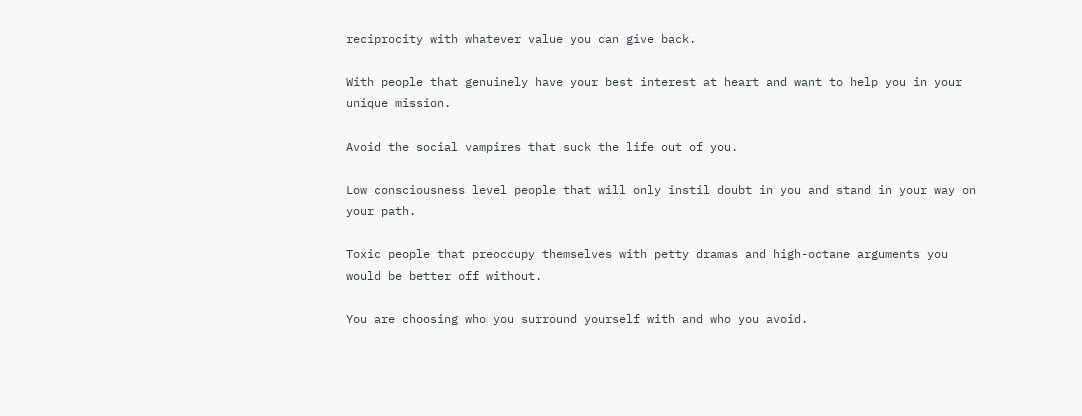reciprocity with whatever value you can give back.

With people that genuinely have your best interest at heart and want to help you in your unique mission.

Avoid the social vampires that suck the life out of you.

Low consciousness level people that will only instil doubt in you and stand in your way on your path.

Toxic people that preoccupy themselves with petty dramas and high-octane arguments you would be better off without.

You are choosing who you surround yourself with and who you avoid.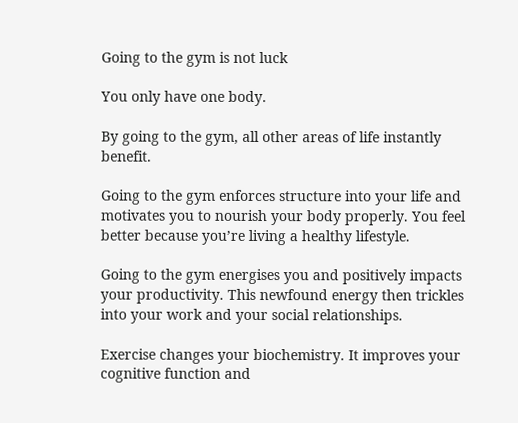Going to the gym is not luck

You only have one body.

By going to the gym, all other areas of life instantly benefit.

Going to the gym enforces structure into your life and motivates you to nourish your body properly. You feel better because you’re living a healthy lifestyle.

Going to the gym energises you and positively impacts your productivity. This newfound energy then trickles into your work and your social relationships.

Exercise changes your biochemistry. It improves your cognitive function and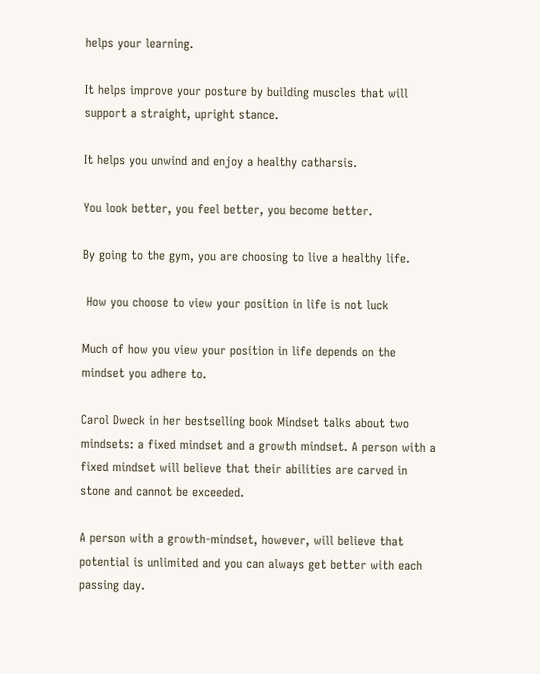helps your learning.

It helps improve your posture by building muscles that will support a straight, upright stance.

It helps you unwind and enjoy a healthy catharsis.

You look better, you feel better, you become better.

By going to the gym, you are choosing to live a healthy life.

 How you choose to view your position in life is not luck

Much of how you view your position in life depends on the mindset you adhere to.

Carol Dweck in her bestselling book Mindset talks about two mindsets: a fixed mindset and a growth mindset. A person with a fixed mindset will believe that their abilities are carved in stone and cannot be exceeded.

A person with a growth-mindset, however, will believe that potential is unlimited and you can always get better with each passing day.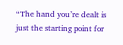“The hand you’re dealt is just the starting point for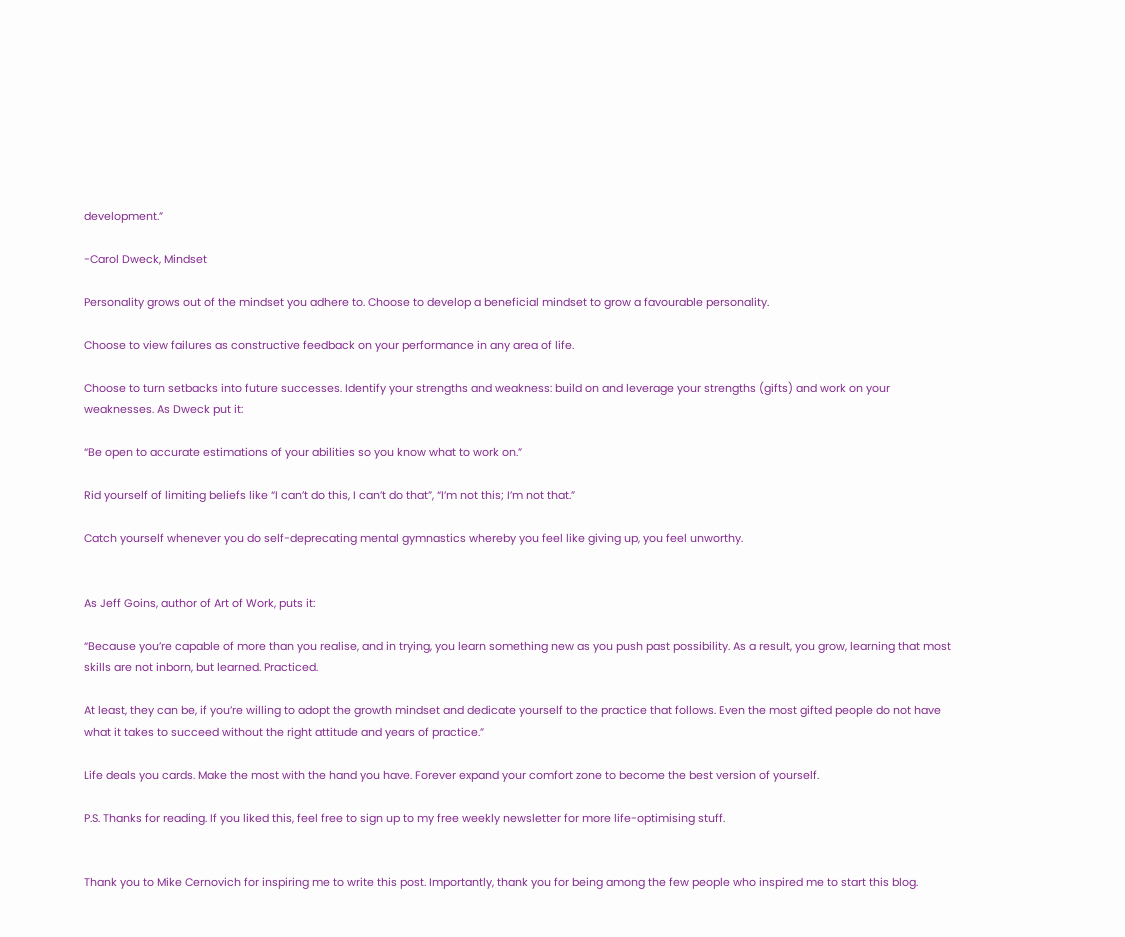development.”

-Carol Dweck, Mindset

Personality grows out of the mindset you adhere to. Choose to develop a beneficial mindset to grow a favourable personality.

Choose to view failures as constructive feedback on your performance in any area of life.

Choose to turn setbacks into future successes. Identify your strengths and weakness: build on and leverage your strengths (gifts) and work on your weaknesses. As Dweck put it:

“Be open to accurate estimations of your abilities so you know what to work on.”

Rid yourself of limiting beliefs like “I can’t do this, I can’t do that”, “I’m not this; I’m not that.”

Catch yourself whenever you do self-deprecating mental gymnastics whereby you feel like giving up, you feel unworthy.


As Jeff Goins, author of Art of Work, puts it:

“Because you’re capable of more than you realise, and in trying, you learn something new as you push past possibility. As a result, you grow, learning that most skills are not inborn, but learned. Practiced.

At least, they can be, if you’re willing to adopt the growth mindset and dedicate yourself to the practice that follows. Even the most gifted people do not have what it takes to succeed without the right attitude and years of practice.”

Life deals you cards. Make the most with the hand you have. Forever expand your comfort zone to become the best version of yourself.

P.S. Thanks for reading. If you liked this, feel free to sign up to my free weekly newsletter for more life-optimising stuff.


Thank you to Mike Cernovich for inspiring me to write this post. Importantly, thank you for being among the few people who inspired me to start this blog.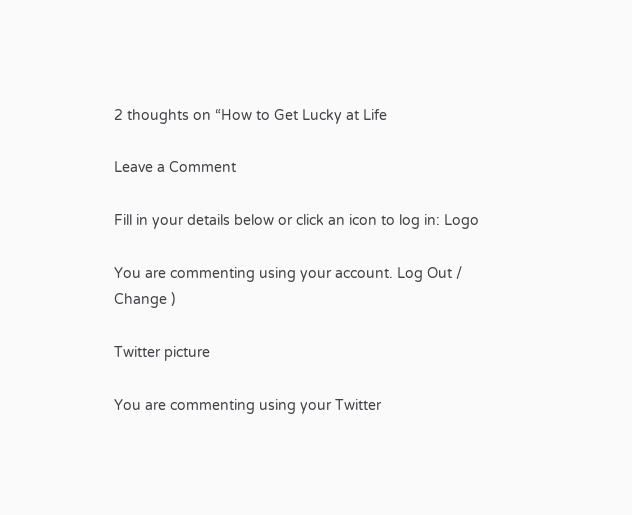2 thoughts on “How to Get Lucky at Life

Leave a Comment

Fill in your details below or click an icon to log in: Logo

You are commenting using your account. Log Out / Change )

Twitter picture

You are commenting using your Twitter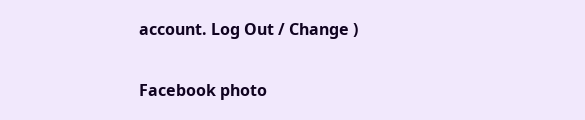account. Log Out / Change )

Facebook photo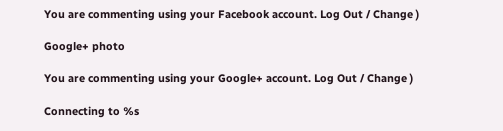You are commenting using your Facebook account. Log Out / Change )

Google+ photo

You are commenting using your Google+ account. Log Out / Change )

Connecting to %s